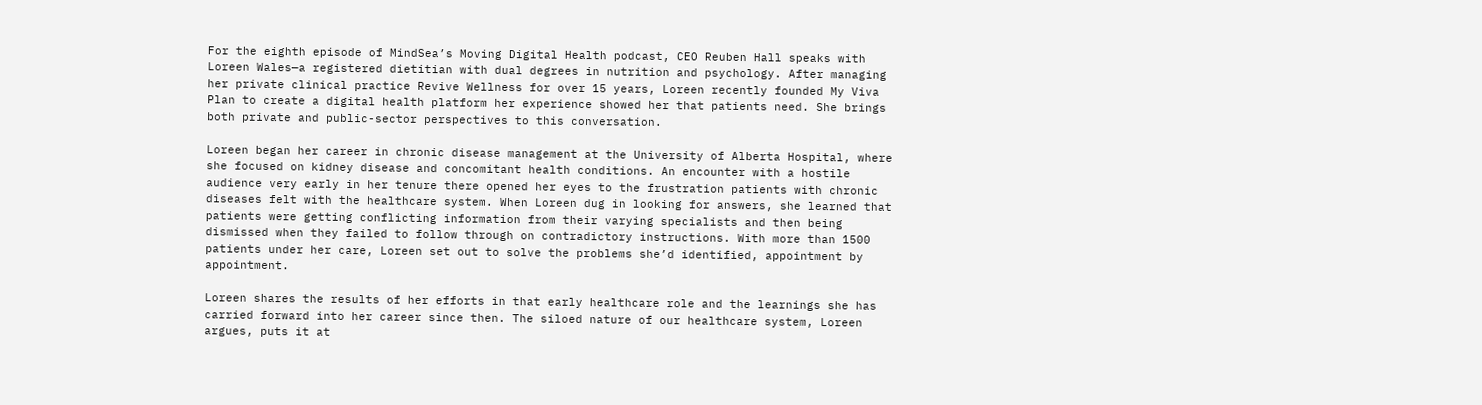For the eighth episode of MindSea’s Moving Digital Health podcast, CEO Reuben Hall speaks with Loreen Wales—a registered dietitian with dual degrees in nutrition and psychology. After managing her private clinical practice Revive Wellness for over 15 years, Loreen recently founded My Viva Plan to create a digital health platform her experience showed her that patients need. She brings both private and public-sector perspectives to this conversation.

Loreen began her career in chronic disease management at the University of Alberta Hospital, where she focused on kidney disease and concomitant health conditions. An encounter with a hostile audience very early in her tenure there opened her eyes to the frustration patients with chronic diseases felt with the healthcare system. When Loreen dug in looking for answers, she learned that patients were getting conflicting information from their varying specialists and then being dismissed when they failed to follow through on contradictory instructions. With more than 1500 patients under her care, Loreen set out to solve the problems she’d identified, appointment by appointment.

Loreen shares the results of her efforts in that early healthcare role and the learnings she has carried forward into her career since then. The siloed nature of our healthcare system, Loreen argues, puts it at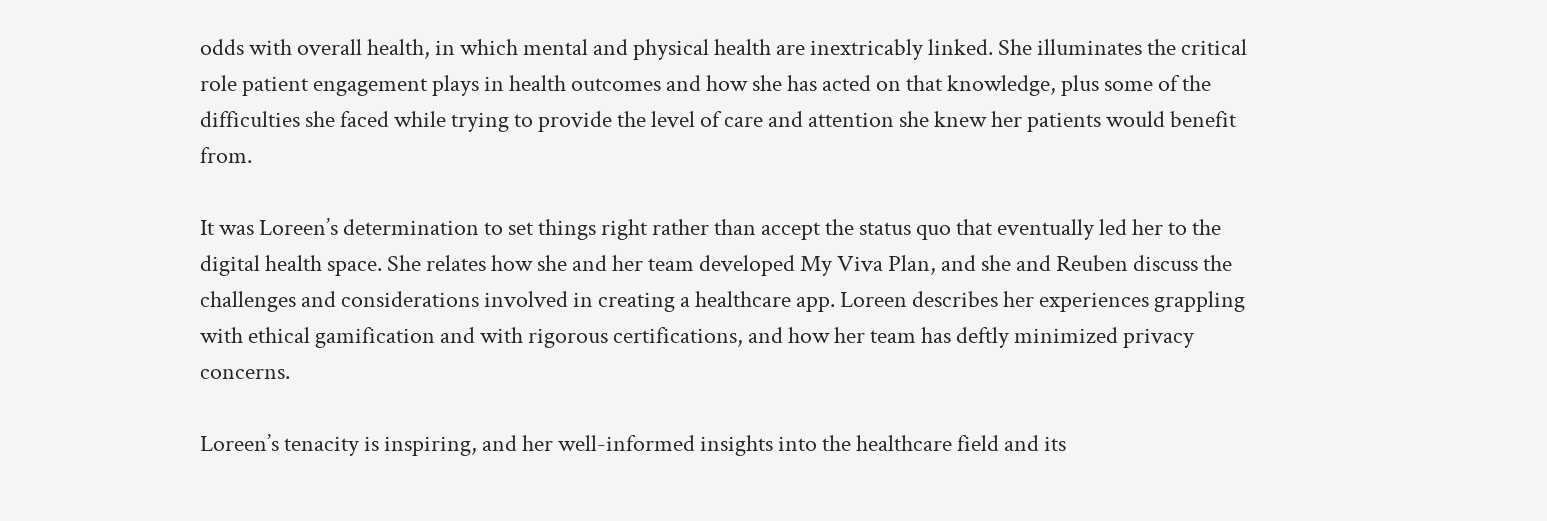odds with overall health, in which mental and physical health are inextricably linked. She illuminates the critical role patient engagement plays in health outcomes and how she has acted on that knowledge, plus some of the difficulties she faced while trying to provide the level of care and attention she knew her patients would benefit from.

It was Loreen’s determination to set things right rather than accept the status quo that eventually led her to the digital health space. She relates how she and her team developed My Viva Plan, and she and Reuben discuss the challenges and considerations involved in creating a healthcare app. Loreen describes her experiences grappling with ethical gamification and with rigorous certifications, and how her team has deftly minimized privacy concerns.

Loreen’s tenacity is inspiring, and her well-informed insights into the healthcare field and its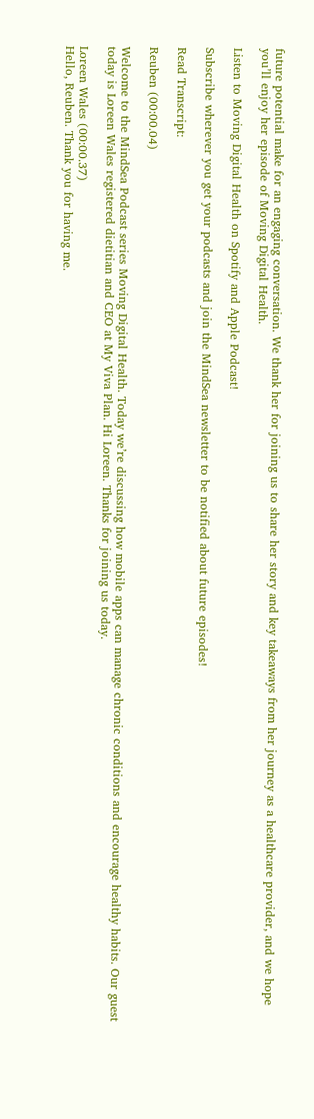future potential make for an engaging conversation. We thank her for joining us to share her story and key takeaways from her journey as a healthcare provider, and we hope you’ll enjoy her episode of Moving Digital Health.

Listen to Moving Digital Health on Spotify and Apple Podcast!

Subscribe wherever you get your podcasts and join the MindSea newsletter to be notified about future episodes!

Read Transcript:

Reuben (00:00.04)

Welcome to the MindSea Podcast series Moving Digital Health. Today we’re discussing how mobile apps can manage chronic conditions and encourage healthy habits. Our guest today is Loreen Wales registered dietitian and CEO at My Viva Plan. Hi Loreen. Thanks for joining us today.

Loreen Wales (00:00.37)
Hello, Reuben. Thank you for having me.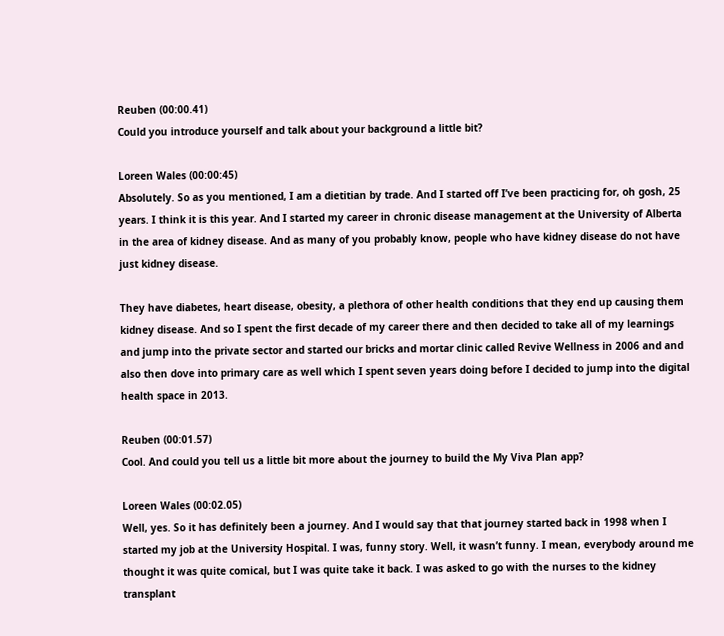Reuben (00:00.41)
Could you introduce yourself and talk about your background a little bit?

Loreen Wales (00:00:45)
Absolutely. So as you mentioned, I am a dietitian by trade. And I started off I’ve been practicing for, oh gosh, 25 years. I think it is this year. And I started my career in chronic disease management at the University of Alberta in the area of kidney disease. And as many of you probably know, people who have kidney disease do not have just kidney disease.

They have diabetes, heart disease, obesity, a plethora of other health conditions that they end up causing them kidney disease. And so I spent the first decade of my career there and then decided to take all of my learnings and jump into the private sector and started our bricks and mortar clinic called Revive Wellness in 2006 and and also then dove into primary care as well which I spent seven years doing before I decided to jump into the digital health space in 2013.

Reuben (00:01.57)
Cool. And could you tell us a little bit more about the journey to build the My Viva Plan app?

Loreen Wales (00:02.05)
Well, yes. So it has definitely been a journey. And I would say that that journey started back in 1998 when I started my job at the University Hospital. I was, funny story. Well, it wasn’t funny. I mean, everybody around me thought it was quite comical, but I was quite take it back. I was asked to go with the nurses to the kidney transplant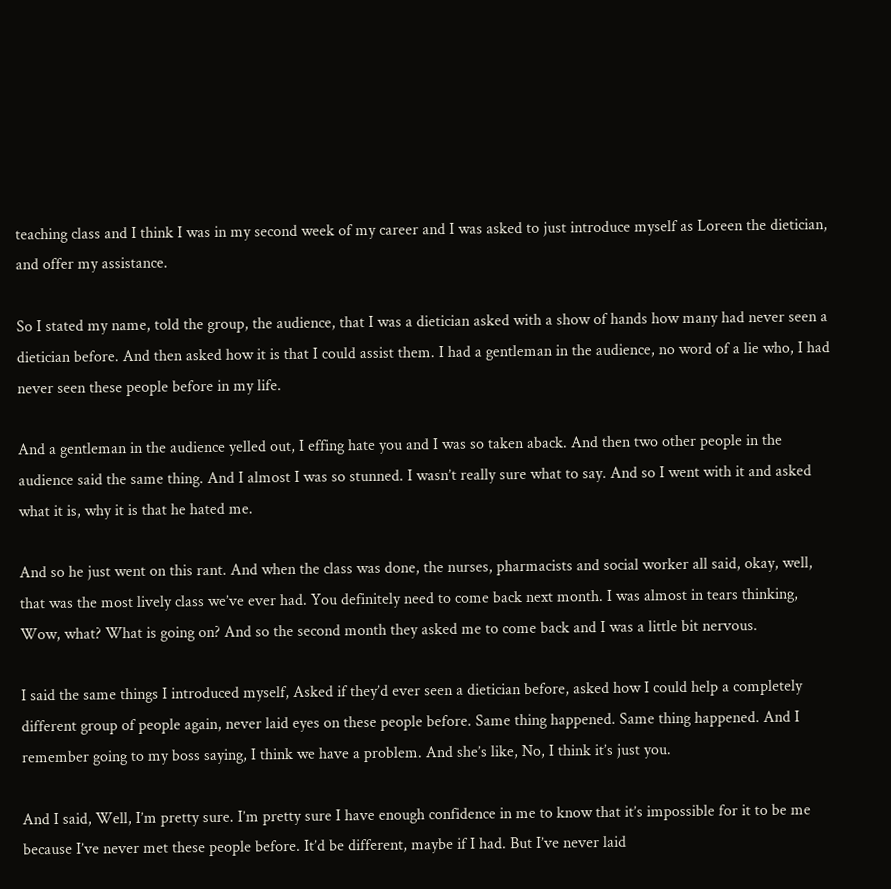teaching class and I think I was in my second week of my career and I was asked to just introduce myself as Loreen the dietician, and offer my assistance.

So I stated my name, told the group, the audience, that I was a dietician asked with a show of hands how many had never seen a dietician before. And then asked how it is that I could assist them. I had a gentleman in the audience, no word of a lie who, I had never seen these people before in my life.

And a gentleman in the audience yelled out, I effing hate you and I was so taken aback. And then two other people in the audience said the same thing. And I almost I was so stunned. I wasn’t really sure what to say. And so I went with it and asked what it is, why it is that he hated me.

And so he just went on this rant. And when the class was done, the nurses, pharmacists and social worker all said, okay, well, that was the most lively class we’ve ever had. You definitely need to come back next month. I was almost in tears thinking, Wow, what? What is going on? And so the second month they asked me to come back and I was a little bit nervous.

I said the same things I introduced myself, Asked if they’d ever seen a dietician before, asked how I could help a completely different group of people again, never laid eyes on these people before. Same thing happened. Same thing happened. And I remember going to my boss saying, I think we have a problem. And she’s like, No, I think it’s just you.

And I said, Well, I’m pretty sure. I’m pretty sure I have enough confidence in me to know that it’s impossible for it to be me because I’ve never met these people before. It’d be different, maybe if I had. But I’ve never laid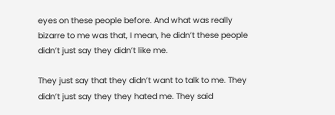eyes on these people before. And what was really bizarre to me was that, I mean, he didn’t these people didn’t just say they didn’t like me.

They just say that they didn’t want to talk to me. They didn’t just say they they hated me. They said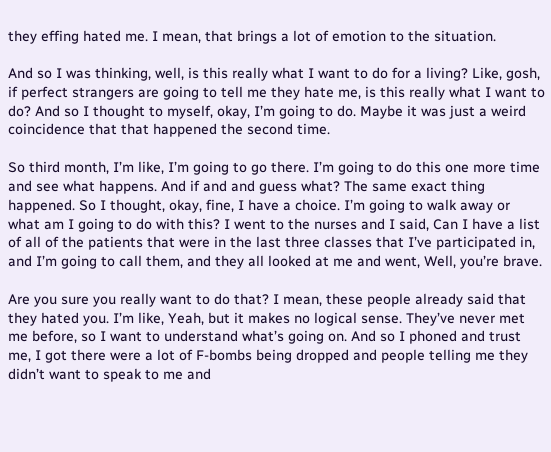they effing hated me. I mean, that brings a lot of emotion to the situation.

And so I was thinking, well, is this really what I want to do for a living? Like, gosh, if perfect strangers are going to tell me they hate me, is this really what I want to do? And so I thought to myself, okay, I’m going to do. Maybe it was just a weird coincidence that that happened the second time.

So third month, I’m like, I’m going to go there. I’m going to do this one more time and see what happens. And if and and guess what? The same exact thing happened. So I thought, okay, fine, I have a choice. I’m going to walk away or what am I going to do with this? I went to the nurses and I said, Can I have a list of all of the patients that were in the last three classes that I’ve participated in, and I’m going to call them, and they all looked at me and went, Well, you’re brave.

Are you sure you really want to do that? I mean, these people already said that they hated you. I’m like, Yeah, but it makes no logical sense. They’ve never met me before, so I want to understand what’s going on. And so I phoned and trust me, I got there were a lot of F-bombs being dropped and people telling me they didn’t want to speak to me and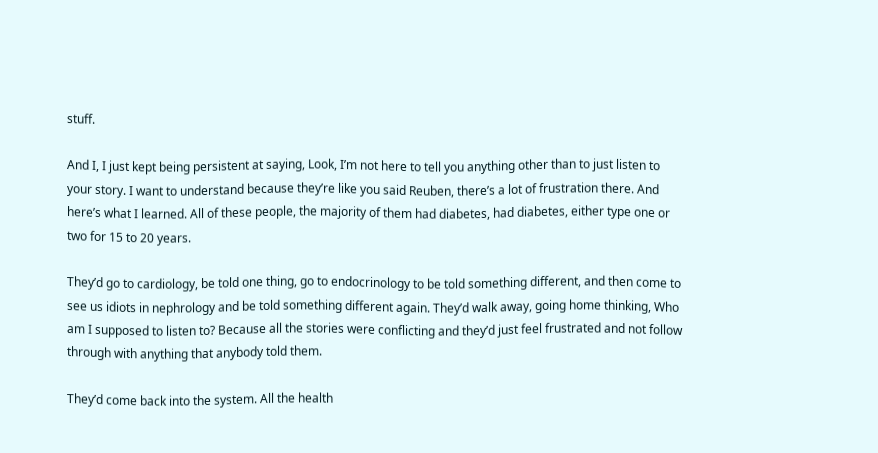stuff.

And I, I just kept being persistent at saying, Look, I’m not here to tell you anything other than to just listen to your story. I want to understand because they’re like you said Reuben, there’s a lot of frustration there. And here’s what I learned. All of these people, the majority of them had diabetes, had diabetes, either type one or two for 15 to 20 years.

They’d go to cardiology, be told one thing, go to endocrinology to be told something different, and then come to see us idiots in nephrology and be told something different again. They’d walk away, going home thinking, Who am I supposed to listen to? Because all the stories were conflicting and they’d just feel frustrated and not follow through with anything that anybody told them.

They’d come back into the system. All the health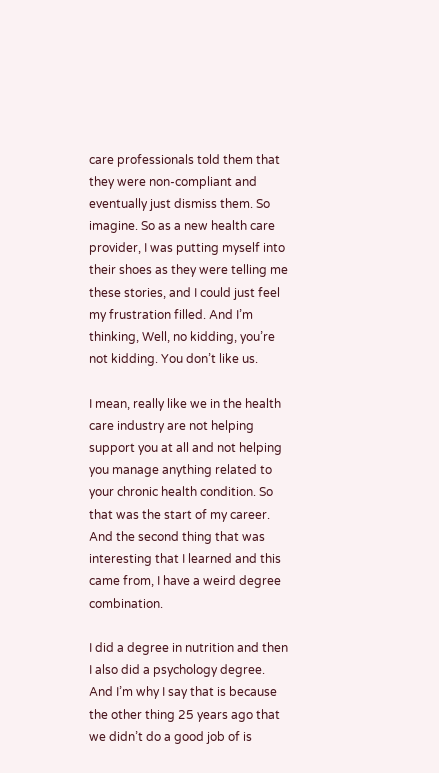care professionals told them that they were non-compliant and eventually just dismiss them. So imagine. So as a new health care provider, I was putting myself into their shoes as they were telling me these stories, and I could just feel my frustration filled. And I’m thinking, Well, no kidding, you’re not kidding. You don’t like us.

I mean, really like we in the health care industry are not helping support you at all and not helping you manage anything related to your chronic health condition. So that was the start of my career. And the second thing that was interesting that I learned and this came from, I have a weird degree combination.

I did a degree in nutrition and then I also did a psychology degree. And I’m why I say that is because the other thing 25 years ago that we didn’t do a good job of is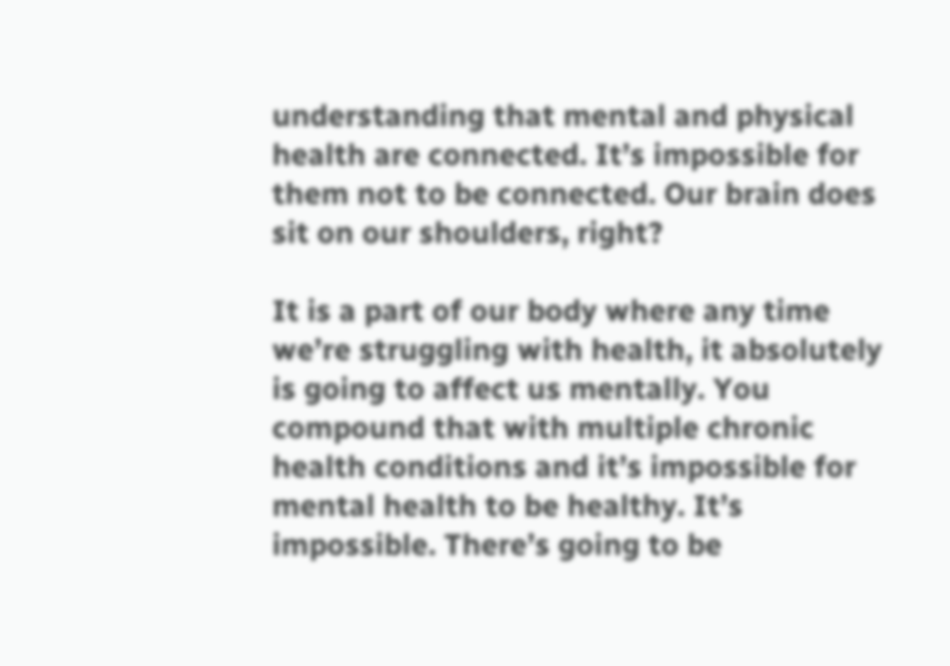understanding that mental and physical health are connected. It’s impossible for them not to be connected. Our brain does sit on our shoulders, right?

It is a part of our body where any time we’re struggling with health, it absolutely is going to affect us mentally. You compound that with multiple chronic health conditions and it’s impossible for mental health to be healthy. It’s impossible. There’s going to be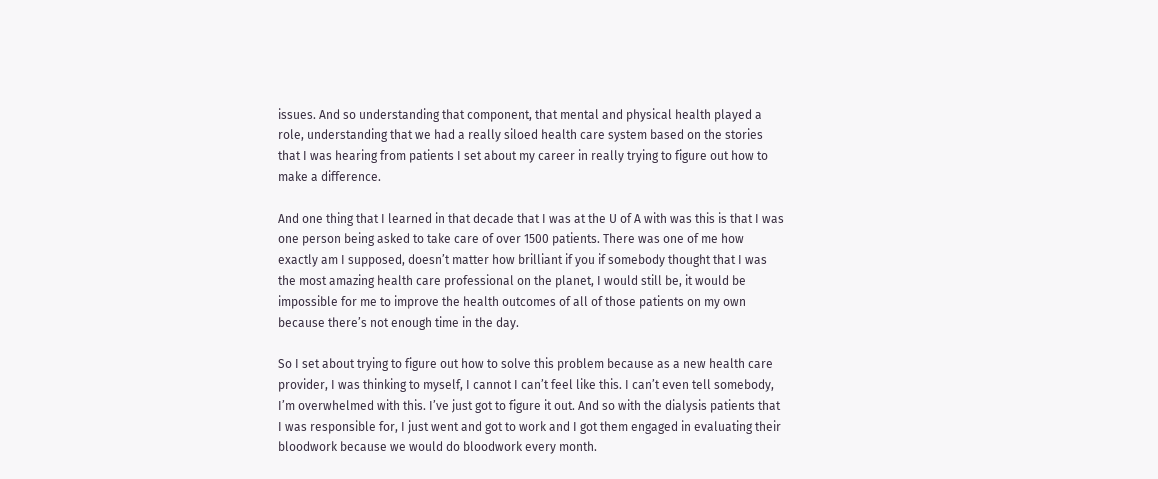issues. And so understanding that component, that mental and physical health played a role, understanding that we had a really siloed health care system based on the stories that I was hearing from patients I set about my career in really trying to figure out how to make a difference.

And one thing that I learned in that decade that I was at the U of A with was this is that I was one person being asked to take care of over 1500 patients. There was one of me how exactly am I supposed, doesn’t matter how brilliant if you if somebody thought that I was the most amazing health care professional on the planet, I would still be, it would be impossible for me to improve the health outcomes of all of those patients on my own because there’s not enough time in the day.

So I set about trying to figure out how to solve this problem because as a new health care provider, I was thinking to myself, I cannot I can’t feel like this. I can’t even tell somebody, I’m overwhelmed with this. I’ve just got to figure it out. And so with the dialysis patients that I was responsible for, I just went and got to work and I got them engaged in evaluating their bloodwork because we would do bloodwork every month.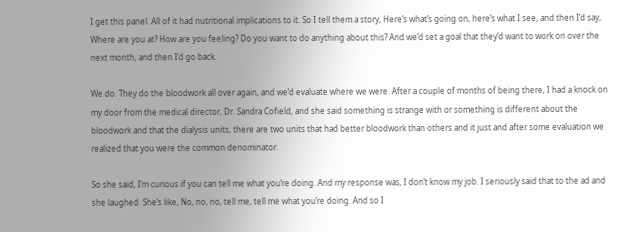I get this panel. All of it had nutritional implications to it. So I tell them a story, Here’s what’s going on, here’s what I see, and then I’d say, Where are you at? How are you feeling? Do you want to do anything about this? And we’d set a goal that they’d want to work on over the next month, and then I’d go back.

We do. They do the bloodwork all over again, and we’d evaluate where we were. After a couple of months of being there, I had a knock on my door from the medical director, Dr. Sandra Cofield, and she said something is strange with or something is different about the bloodwork and that the dialysis units, there are two units that had better bloodwork than others and it just and after some evaluation we realized that you were the common denominator.

So she said, I’m curious if you can tell me what you’re doing. And my response was, I don’t know my job. I seriously said that to the ad and she laughed. She’s like, No, no, no, tell me, tell me what you’re doing. And so I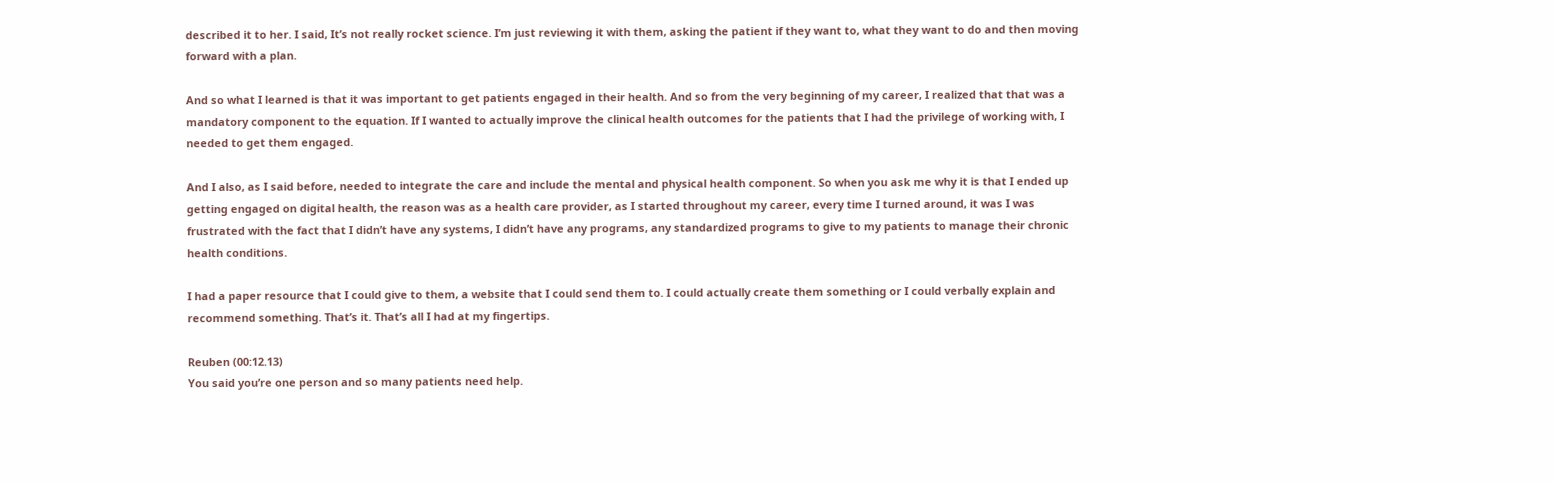described it to her. I said, It’s not really rocket science. I’m just reviewing it with them, asking the patient if they want to, what they want to do and then moving forward with a plan.

And so what I learned is that it was important to get patients engaged in their health. And so from the very beginning of my career, I realized that that was a mandatory component to the equation. If I wanted to actually improve the clinical health outcomes for the patients that I had the privilege of working with, I needed to get them engaged.

And I also, as I said before, needed to integrate the care and include the mental and physical health component. So when you ask me why it is that I ended up getting engaged on digital health, the reason was as a health care provider, as I started throughout my career, every time I turned around, it was I was frustrated with the fact that I didn’t have any systems, I didn’t have any programs, any standardized programs to give to my patients to manage their chronic health conditions.

I had a paper resource that I could give to them, a website that I could send them to. I could actually create them something or I could verbally explain and recommend something. That’s it. That’s all I had at my fingertips.

Reuben (00:12.13)
You said you’re one person and so many patients need help.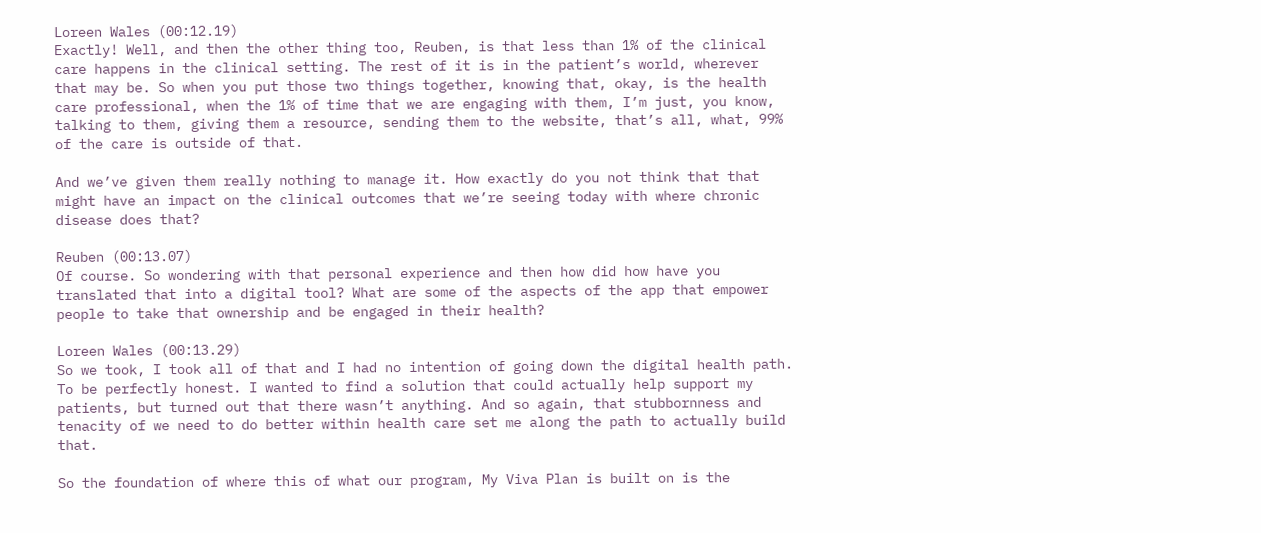Loreen Wales (00:12.19)
Exactly! Well, and then the other thing too, Reuben, is that less than 1% of the clinical care happens in the clinical setting. The rest of it is in the patient’s world, wherever that may be. So when you put those two things together, knowing that, okay, is the health care professional, when the 1% of time that we are engaging with them, I’m just, you know, talking to them, giving them a resource, sending them to the website, that’s all, what, 99% of the care is outside of that.

And we’ve given them really nothing to manage it. How exactly do you not think that that might have an impact on the clinical outcomes that we’re seeing today with where chronic disease does that?

Reuben (00:13.07)
Of course. So wondering with that personal experience and then how did how have you translated that into a digital tool? What are some of the aspects of the app that empower people to take that ownership and be engaged in their health?

Loreen Wales (00:13.29)
So we took, I took all of that and I had no intention of going down the digital health path. To be perfectly honest. I wanted to find a solution that could actually help support my patients, but turned out that there wasn’t anything. And so again, that stubbornness and tenacity of we need to do better within health care set me along the path to actually build that.

So the foundation of where this of what our program, My Viva Plan is built on is the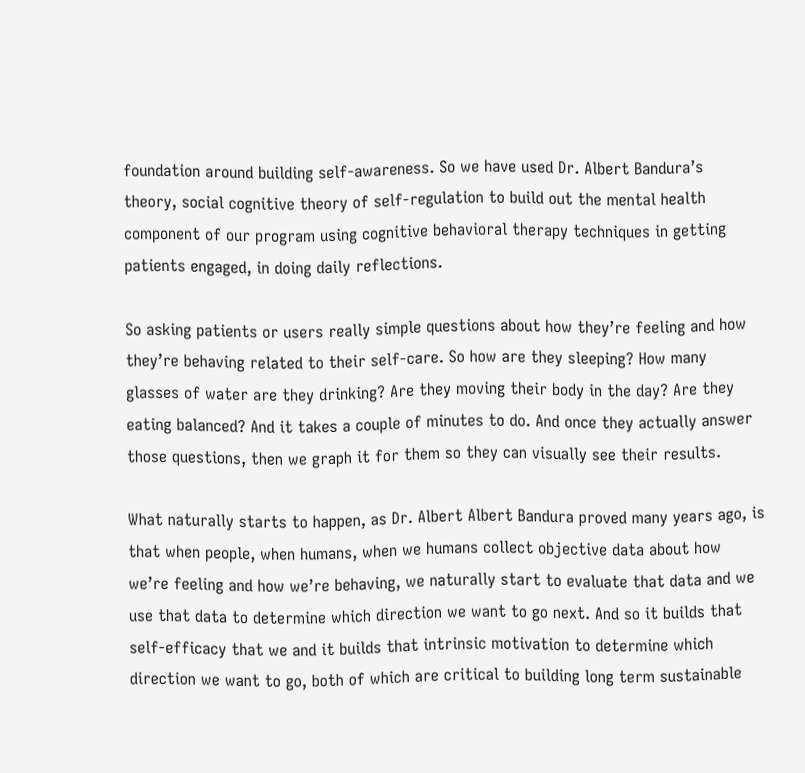foundation around building self-awareness. So we have used Dr. Albert Bandura’s theory, social cognitive theory of self-regulation to build out the mental health component of our program using cognitive behavioral therapy techniques in getting patients engaged, in doing daily reflections.

So asking patients or users really simple questions about how they’re feeling and how they’re behaving related to their self-care. So how are they sleeping? How many glasses of water are they drinking? Are they moving their body in the day? Are they eating balanced? And it takes a couple of minutes to do. And once they actually answer those questions, then we graph it for them so they can visually see their results.

What naturally starts to happen, as Dr. Albert Albert Bandura proved many years ago, is that when people, when humans, when we humans collect objective data about how we’re feeling and how we’re behaving, we naturally start to evaluate that data and we use that data to determine which direction we want to go next. And so it builds that self-efficacy that we and it builds that intrinsic motivation to determine which direction we want to go, both of which are critical to building long term sustainable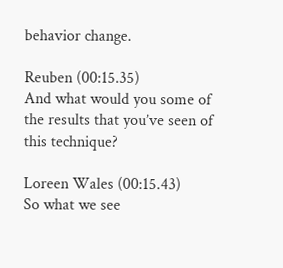behavior change.

Reuben (00:15.35)
And what would you some of the results that you’ve seen of this technique?

Loreen Wales (00:15.43)
So what we see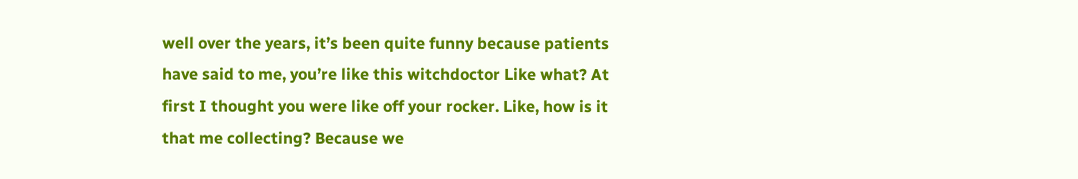well over the years, it’s been quite funny because patients have said to me, you’re like this witchdoctor Like what? At first I thought you were like off your rocker. Like, how is it that me collecting? Because we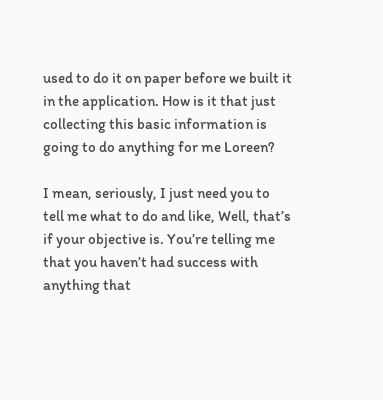used to do it on paper before we built it in the application. How is it that just collecting this basic information is going to do anything for me Loreen?

I mean, seriously, I just need you to tell me what to do and like, Well, that’s if your objective is. You’re telling me that you haven’t had success with anything that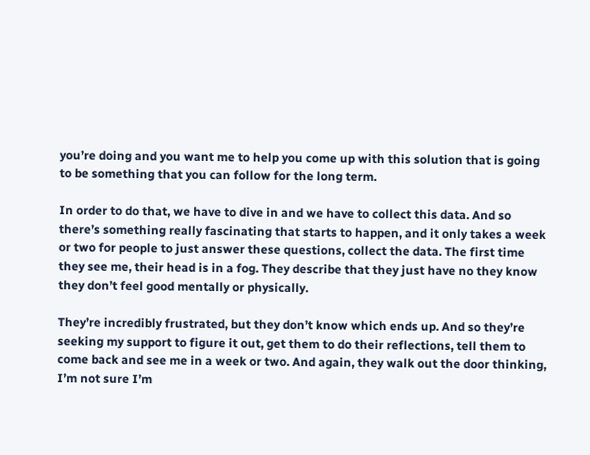you’re doing and you want me to help you come up with this solution that is going to be something that you can follow for the long term.

In order to do that, we have to dive in and we have to collect this data. And so there’s something really fascinating that starts to happen, and it only takes a week or two for people to just answer these questions, collect the data. The first time they see me, their head is in a fog. They describe that they just have no they know they don’t feel good mentally or physically.

They’re incredibly frustrated, but they don’t know which ends up. And so they’re seeking my support to figure it out, get them to do their reflections, tell them to come back and see me in a week or two. And again, they walk out the door thinking, I’m not sure I’m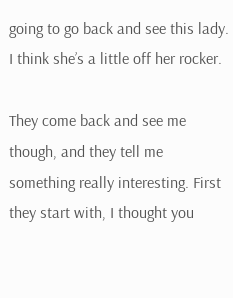going to go back and see this lady. I think she’s a little off her rocker.

They come back and see me though, and they tell me something really interesting. First they start with, I thought you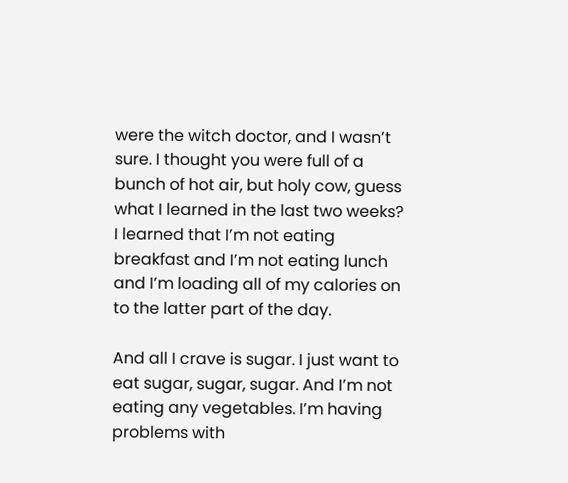were the witch doctor, and I wasn’t sure. I thought you were full of a bunch of hot air, but holy cow, guess what I learned in the last two weeks? I learned that I’m not eating breakfast and I’m not eating lunch and I’m loading all of my calories on to the latter part of the day.

And all I crave is sugar. I just want to eat sugar, sugar, sugar. And I’m not eating any vegetables. I’m having problems with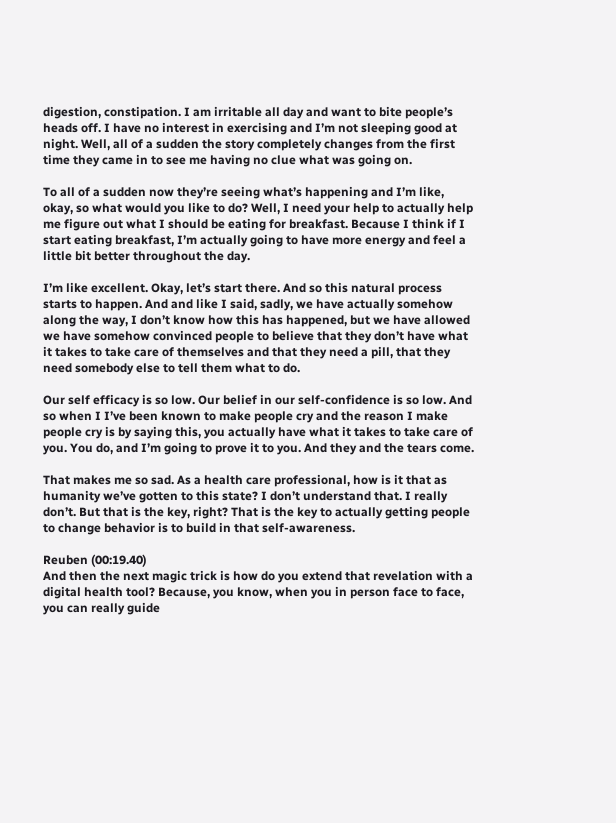digestion, constipation. I am irritable all day and want to bite people’s heads off. I have no interest in exercising and I’m not sleeping good at night. Well, all of a sudden the story completely changes from the first time they came in to see me having no clue what was going on.

To all of a sudden now they’re seeing what’s happening and I’m like, okay, so what would you like to do? Well, I need your help to actually help me figure out what I should be eating for breakfast. Because I think if I start eating breakfast, I’m actually going to have more energy and feel a little bit better throughout the day.

I’m like excellent. Okay, let’s start there. And so this natural process starts to happen. And and like I said, sadly, we have actually somehow along the way, I don’t know how this has happened, but we have allowed we have somehow convinced people to believe that they don’t have what it takes to take care of themselves and that they need a pill, that they need somebody else to tell them what to do.

Our self efficacy is so low. Our belief in our self-confidence is so low. And so when I I’ve been known to make people cry and the reason I make people cry is by saying this, you actually have what it takes to take care of you. You do, and I’m going to prove it to you. And they and the tears come.

That makes me so sad. As a health care professional, how is it that as humanity we’ve gotten to this state? I don’t understand that. I really don’t. But that is the key, right? That is the key to actually getting people to change behavior is to build in that self-awareness.

Reuben (00:19.40)
And then the next magic trick is how do you extend that revelation with a digital health tool? Because, you know, when you in person face to face, you can really guide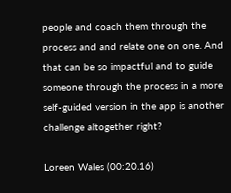people and coach them through the process and and relate one on one. And that can be so impactful and to guide someone through the process in a more self-guided version in the app is another challenge altogether right?

Loreen Wales (00:20.16)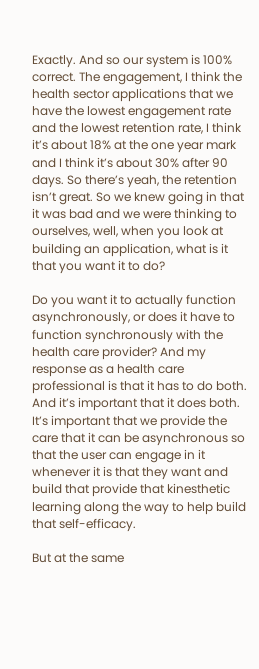Exactly. And so our system is 100% correct. The engagement, I think the health sector applications that we have the lowest engagement rate and the lowest retention rate, I think it’s about 18% at the one year mark and I think it’s about 30% after 90 days. So there’s yeah, the retention isn’t great. So we knew going in that it was bad and we were thinking to ourselves, well, when you look at building an application, what is it that you want it to do?

Do you want it to actually function asynchronously, or does it have to function synchronously with the health care provider? And my response as a health care professional is that it has to do both. And it’s important that it does both. It’s important that we provide the care that it can be asynchronous so that the user can engage in it whenever it is that they want and build that provide that kinesthetic learning along the way to help build that self-efficacy.

But at the same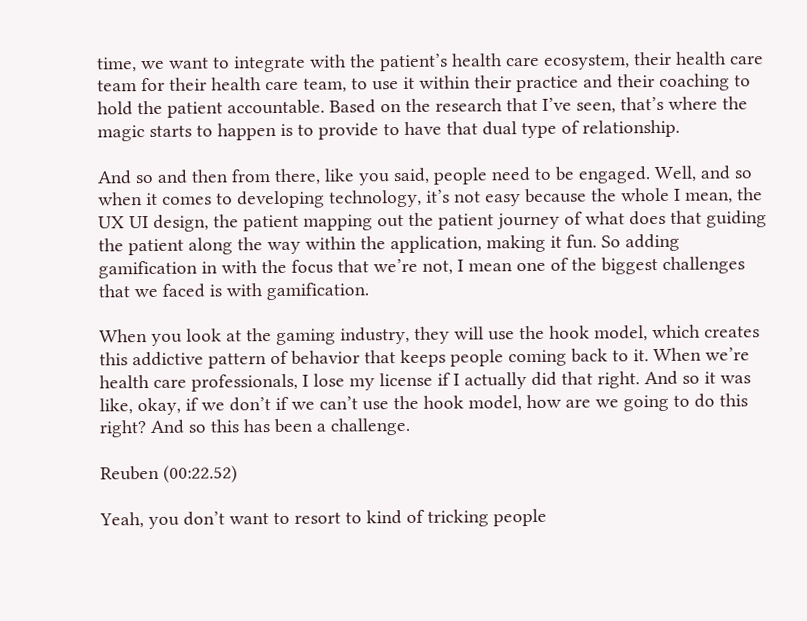time, we want to integrate with the patient’s health care ecosystem, their health care team for their health care team, to use it within their practice and their coaching to hold the patient accountable. Based on the research that I’ve seen, that’s where the magic starts to happen is to provide to have that dual type of relationship.

And so and then from there, like you said, people need to be engaged. Well, and so when it comes to developing technology, it’s not easy because the whole I mean, the UX UI design, the patient mapping out the patient journey of what does that guiding the patient along the way within the application, making it fun. So adding gamification in with the focus that we’re not, I mean one of the biggest challenges that we faced is with gamification.

When you look at the gaming industry, they will use the hook model, which creates this addictive pattern of behavior that keeps people coming back to it. When we’re health care professionals, I lose my license if I actually did that right. And so it was like, okay, if we don’t if we can’t use the hook model, how are we going to do this right? And so this has been a challenge.

Reuben (00:22.52)

Yeah, you don’t want to resort to kind of tricking people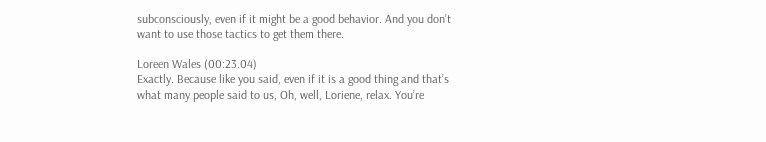subconsciously, even if it might be a good behavior. And you don’t want to use those tactics to get them there.

Loreen Wales (00:23.04)
Exactly. Because like you said, even if it is a good thing and that’s what many people said to us, Oh, well, Loriene, relax. You’re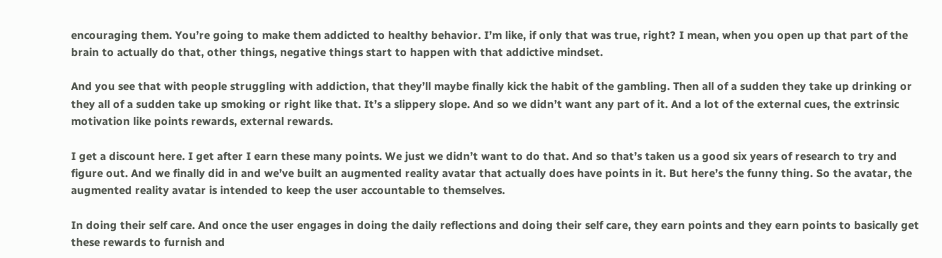encouraging them. You’re going to make them addicted to healthy behavior. I’m like, if only that was true, right? I mean, when you open up that part of the brain to actually do that, other things, negative things start to happen with that addictive mindset.

And you see that with people struggling with addiction, that they’ll maybe finally kick the habit of the gambling. Then all of a sudden they take up drinking or they all of a sudden take up smoking or right like that. It’s a slippery slope. And so we didn’t want any part of it. And a lot of the external cues, the extrinsic motivation like points rewards, external rewards.

I get a discount here. I get after I earn these many points. We just we didn’t want to do that. And so that’s taken us a good six years of research to try and figure out. And we finally did in and we’ve built an augmented reality avatar that actually does have points in it. But here’s the funny thing. So the avatar, the augmented reality avatar is intended to keep the user accountable to themselves.

In doing their self care. And once the user engages in doing the daily reflections and doing their self care, they earn points and they earn points to basically get these rewards to furnish and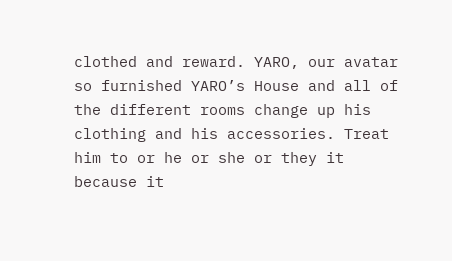clothed and reward. YARO, our avatar so furnished YARO’s House and all of the different rooms change up his clothing and his accessories. Treat him to or he or she or they it because it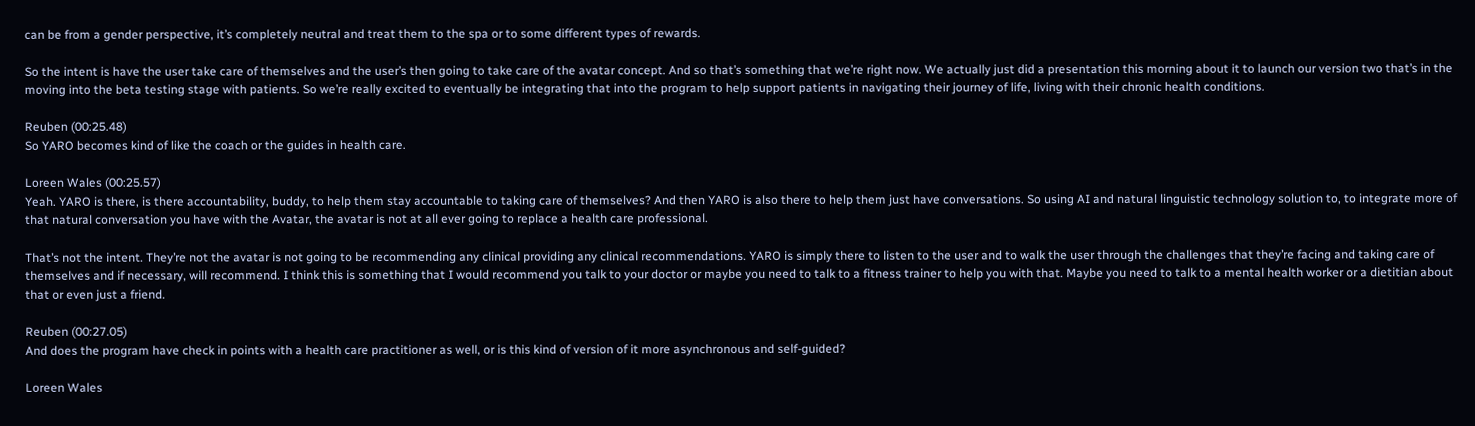can be from a gender perspective, it’s completely neutral and treat them to the spa or to some different types of rewards.

So the intent is have the user take care of themselves and the user’s then going to take care of the avatar concept. And so that’s something that we’re right now. We actually just did a presentation this morning about it to launch our version two that’s in the moving into the beta testing stage with patients. So we’re really excited to eventually be integrating that into the program to help support patients in navigating their journey of life, living with their chronic health conditions.

Reuben (00:25.48)
So YARO becomes kind of like the coach or the guides in health care.

Loreen Wales (00:25.57)
Yeah. YARO is there, is there accountability, buddy, to help them stay accountable to taking care of themselves? And then YARO is also there to help them just have conversations. So using AI and natural linguistic technology solution to, to integrate more of that natural conversation you have with the Avatar, the avatar is not at all ever going to replace a health care professional.

That’s not the intent. They’re not the avatar is not going to be recommending any clinical providing any clinical recommendations. YARO is simply there to listen to the user and to walk the user through the challenges that they’re facing and taking care of themselves and if necessary, will recommend. I think this is something that I would recommend you talk to your doctor or maybe you need to talk to a fitness trainer to help you with that. Maybe you need to talk to a mental health worker or a dietitian about that or even just a friend.

Reuben (00:27.05)
And does the program have check in points with a health care practitioner as well, or is this kind of version of it more asynchronous and self-guided?

Loreen Wales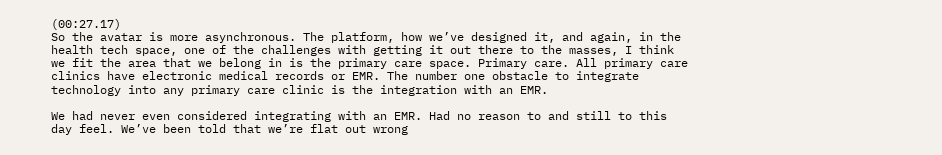(00:27.17)
So the avatar is more asynchronous. The platform, how we’ve designed it, and again, in the health tech space, one of the challenges with getting it out there to the masses, I think we fit the area that we belong in is the primary care space. Primary care. All primary care clinics have electronic medical records or EMR. The number one obstacle to integrate technology into any primary care clinic is the integration with an EMR.

We had never even considered integrating with an EMR. Had no reason to and still to this day feel. We’ve been told that we’re flat out wrong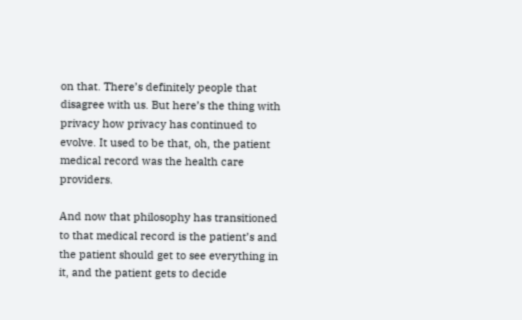on that. There’s definitely people that disagree with us. But here’s the thing with privacy how privacy has continued to evolve. It used to be that, oh, the patient medical record was the health care providers.

And now that philosophy has transitioned to that medical record is the patient’s and the patient should get to see everything in it, and the patient gets to decide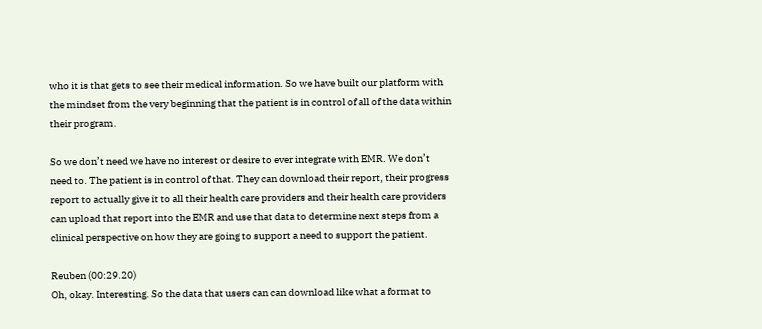who it is that gets to see their medical information. So we have built our platform with the mindset from the very beginning that the patient is in control of all of the data within their program.

So we don’t need we have no interest or desire to ever integrate with EMR. We don’t need to. The patient is in control of that. They can download their report, their progress report to actually give it to all their health care providers and their health care providers can upload that report into the EMR and use that data to determine next steps from a clinical perspective on how they are going to support a need to support the patient.

Reuben (00:29.20)
Oh, okay. Interesting. So the data that users can can download like what a format to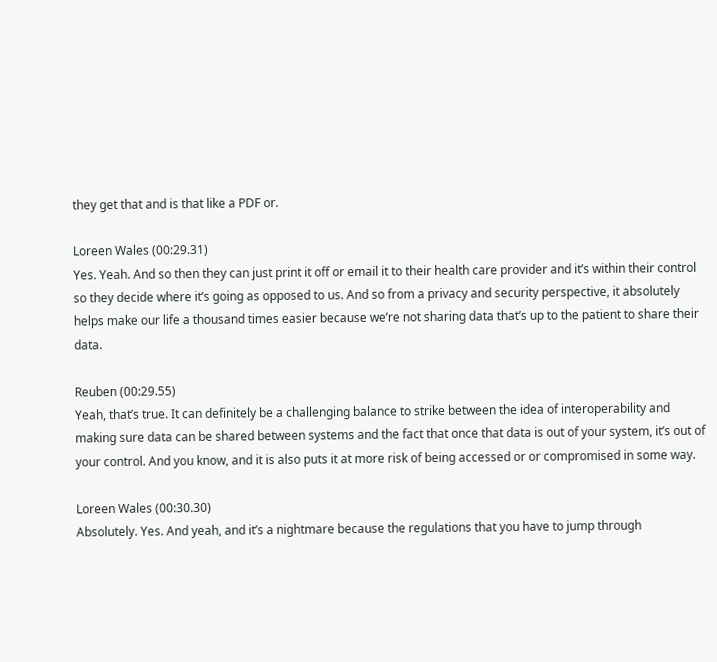they get that and is that like a PDF or.

Loreen Wales (00:29.31)
Yes. Yeah. And so then they can just print it off or email it to their health care provider and it’s within their control so they decide where it’s going as opposed to us. And so from a privacy and security perspective, it absolutely helps make our life a thousand times easier because we’re not sharing data that’s up to the patient to share their data.

Reuben (00:29.55)
Yeah, that’s true. It can definitely be a challenging balance to strike between the idea of interoperability and making sure data can be shared between systems and the fact that once that data is out of your system, it’s out of your control. And you know, and it is also puts it at more risk of being accessed or or compromised in some way.

Loreen Wales (00:30.30)
Absolutely. Yes. And yeah, and it’s a nightmare because the regulations that you have to jump through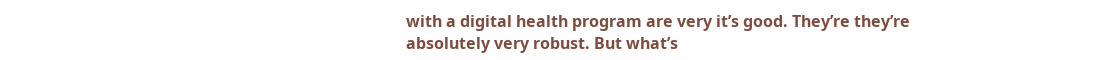with a digital health program are very it’s good. They’re they’re absolutely very robust. But what’s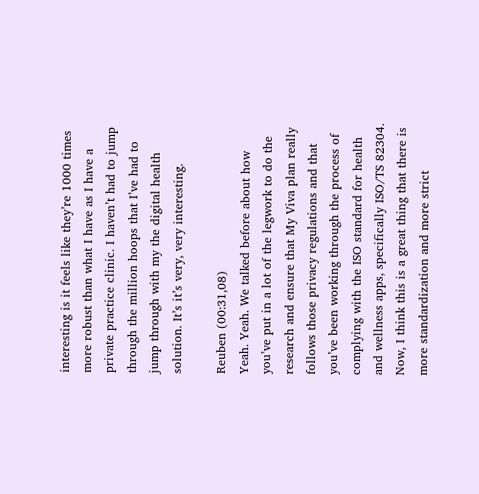interesting is it feels like they’re 1000 times more robust than what I have as I have a private practice clinic. I haven’t had to jump through the million hoops that I’ve had to jump through with my the digital health solution. It’s it’s very, very interesting.

Reuben (00:31,08)
Yeah. Yeah. We talked before about how you’ve put in a lot of the legwork to do the research and ensure that My Viva plan really follows those privacy regulations and that you’ve been working through the process of complying with the ISO standard for health and wellness apps, specifically ISO/TS 82304. Now, I think this is a great thing that there is more standardization and more strict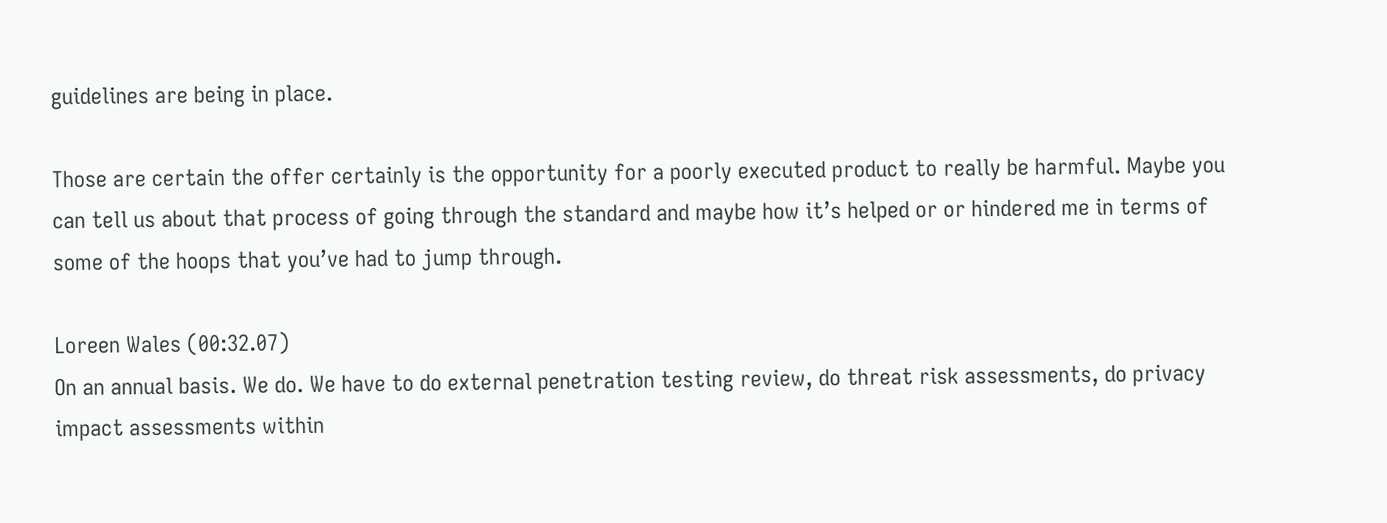guidelines are being in place.

Those are certain the offer certainly is the opportunity for a poorly executed product to really be harmful. Maybe you can tell us about that process of going through the standard and maybe how it’s helped or or hindered me in terms of some of the hoops that you’ve had to jump through.

Loreen Wales (00:32.07)
On an annual basis. We do. We have to do external penetration testing review, do threat risk assessments, do privacy impact assessments within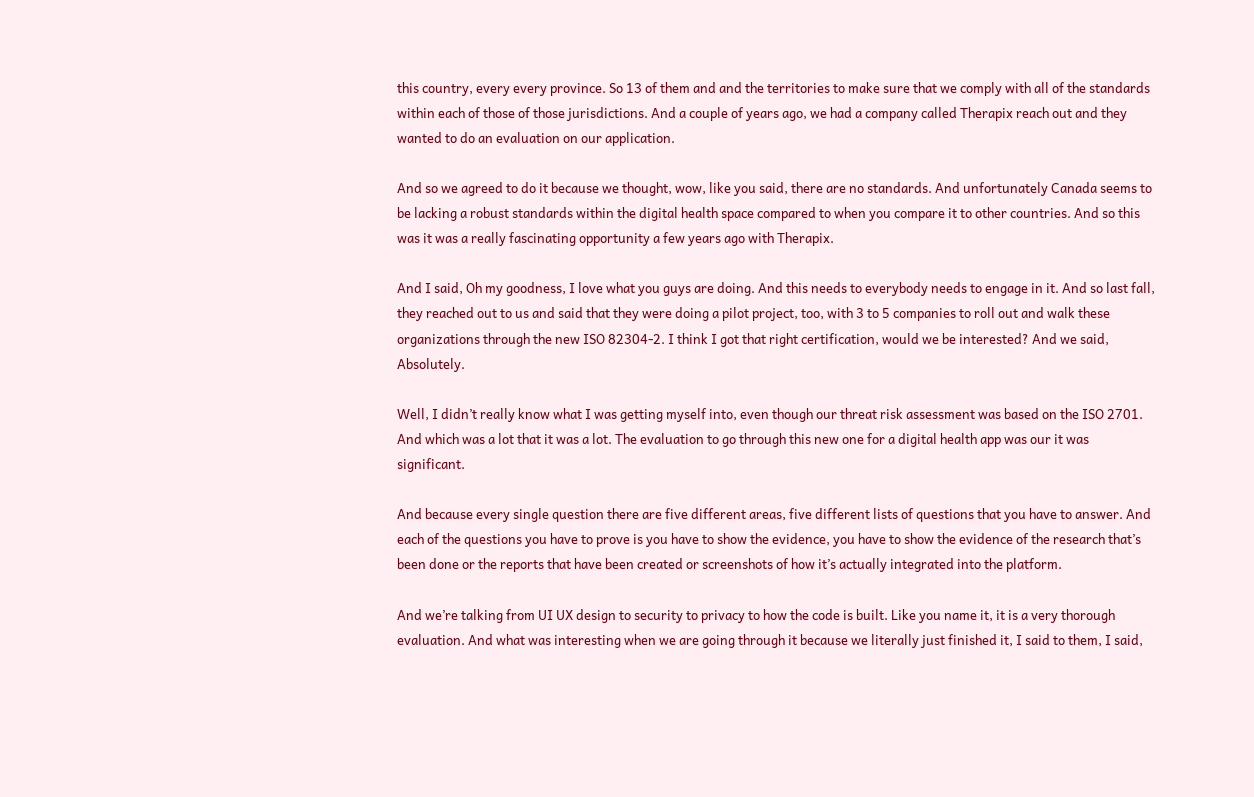this country, every every province. So 13 of them and and the territories to make sure that we comply with all of the standards within each of those of those jurisdictions. And a couple of years ago, we had a company called Therapix reach out and they wanted to do an evaluation on our application.

And so we agreed to do it because we thought, wow, like you said, there are no standards. And unfortunately Canada seems to be lacking a robust standards within the digital health space compared to when you compare it to other countries. And so this was it was a really fascinating opportunity a few years ago with Therapix.

And I said, Oh my goodness, I love what you guys are doing. And this needs to everybody needs to engage in it. And so last fall, they reached out to us and said that they were doing a pilot project, too, with 3 to 5 companies to roll out and walk these organizations through the new ISO 82304-2. I think I got that right certification, would we be interested? And we said, Absolutely.

Well, I didn’t really know what I was getting myself into, even though our threat risk assessment was based on the ISO 2701. And which was a lot that it was a lot. The evaluation to go through this new one for a digital health app was our it was significant.

And because every single question there are five different areas, five different lists of questions that you have to answer. And each of the questions you have to prove is you have to show the evidence, you have to show the evidence of the research that’s been done or the reports that have been created or screenshots of how it’s actually integrated into the platform.

And we’re talking from UI UX design to security to privacy to how the code is built. Like you name it, it is a very thorough evaluation. And what was interesting when we are going through it because we literally just finished it, I said to them, I said,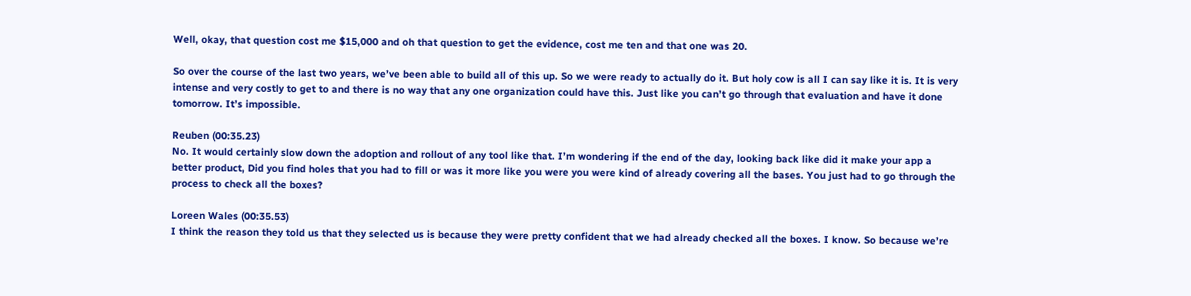Well, okay, that question cost me $15,000 and oh that question to get the evidence, cost me ten and that one was 20.

So over the course of the last two years, we’ve been able to build all of this up. So we were ready to actually do it. But holy cow is all I can say like it is. It is very intense and very costly to get to and there is no way that any one organization could have this. Just like you can’t go through that evaluation and have it done tomorrow. It’s impossible.

Reuben (00:35.23)
No. It would certainly slow down the adoption and rollout of any tool like that. I’m wondering if the end of the day, looking back like did it make your app a better product, Did you find holes that you had to fill or was it more like you were you were kind of already covering all the bases. You just had to go through the process to check all the boxes?

Loreen Wales (00:35.53)
I think the reason they told us that they selected us is because they were pretty confident that we had already checked all the boxes. I know. So because we’re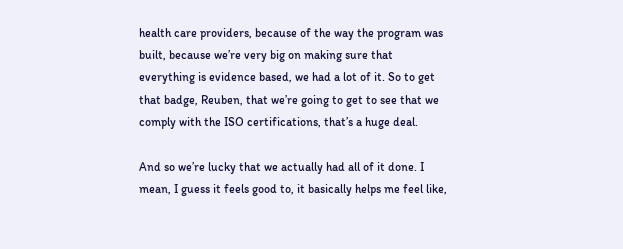health care providers, because of the way the program was built, because we’re very big on making sure that everything is evidence based, we had a lot of it. So to get that badge, Reuben, that we’re going to get to see that we comply with the ISO certifications, that’s a huge deal.

And so we’re lucky that we actually had all of it done. I mean, I guess it feels good to, it basically helps me feel like,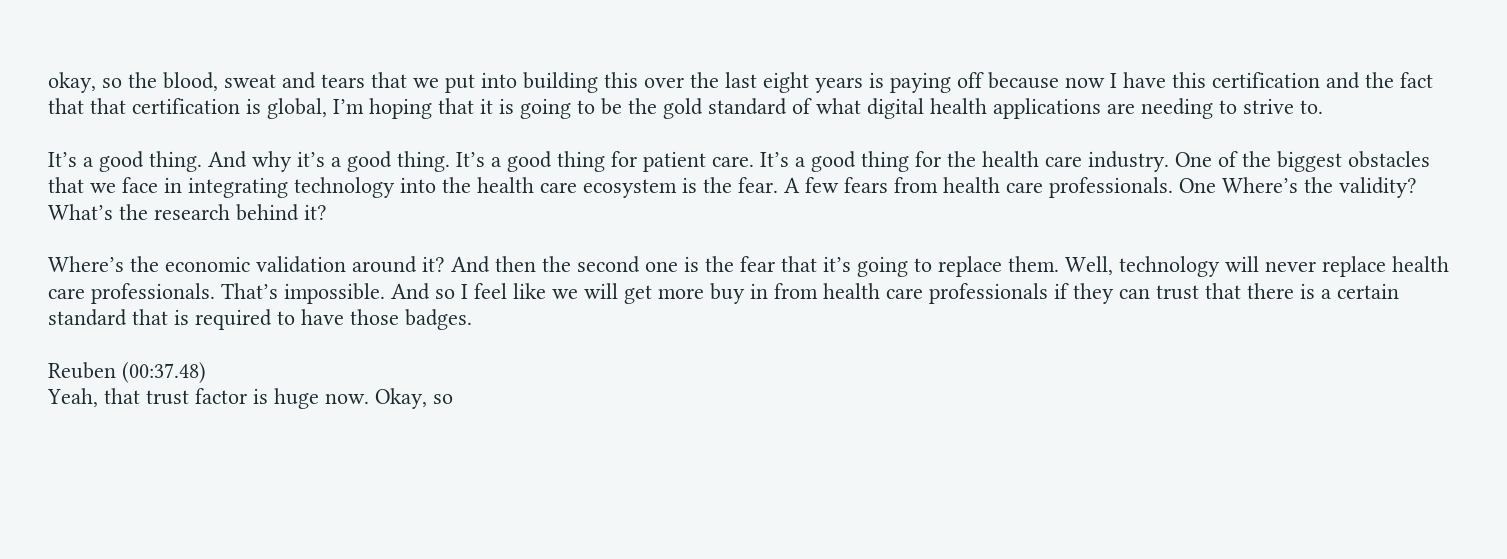okay, so the blood, sweat and tears that we put into building this over the last eight years is paying off because now I have this certification and the fact that that certification is global, I’m hoping that it is going to be the gold standard of what digital health applications are needing to strive to.

It’s a good thing. And why it’s a good thing. It’s a good thing for patient care. It’s a good thing for the health care industry. One of the biggest obstacles that we face in integrating technology into the health care ecosystem is the fear. A few fears from health care professionals. One Where’s the validity? What’s the research behind it?

Where’s the economic validation around it? And then the second one is the fear that it’s going to replace them. Well, technology will never replace health care professionals. That’s impossible. And so I feel like we will get more buy in from health care professionals if they can trust that there is a certain standard that is required to have those badges.

Reuben (00:37.48)
Yeah, that trust factor is huge now. Okay, so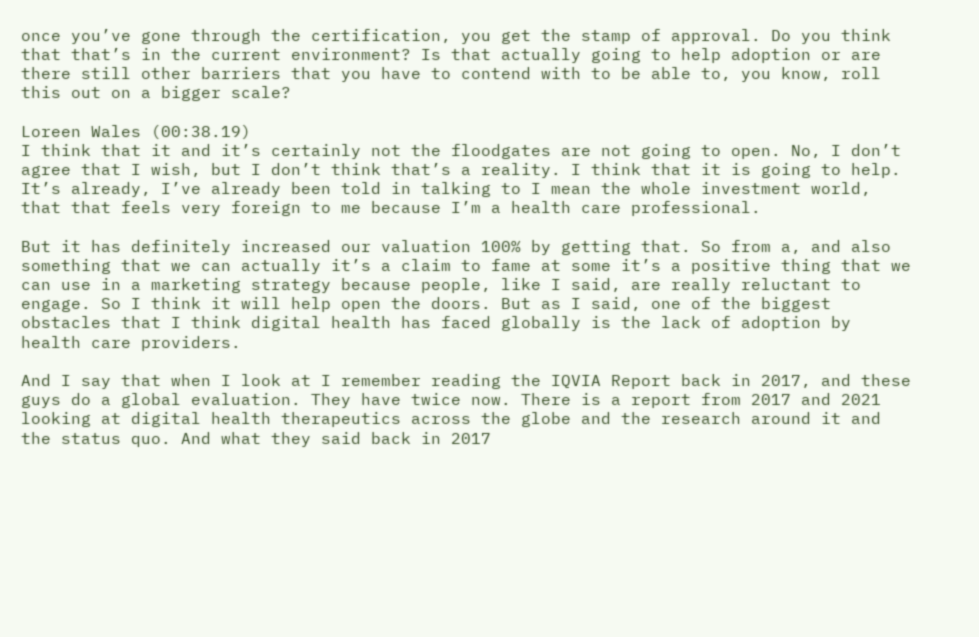once you’ve gone through the certification, you get the stamp of approval. Do you think that that’s in the current environment? Is that actually going to help adoption or are there still other barriers that you have to contend with to be able to, you know, roll this out on a bigger scale?

Loreen Wales (00:38.19)
I think that it and it’s certainly not the floodgates are not going to open. No, I don’t agree that I wish, but I don’t think that’s a reality. I think that it is going to help. It’s already, I’ve already been told in talking to I mean the whole investment world, that that feels very foreign to me because I’m a health care professional.

But it has definitely increased our valuation 100% by getting that. So from a, and also something that we can actually it’s a claim to fame at some it’s a positive thing that we can use in a marketing strategy because people, like I said, are really reluctant to engage. So I think it will help open the doors. But as I said, one of the biggest obstacles that I think digital health has faced globally is the lack of adoption by health care providers.

And I say that when I look at I remember reading the IQVIA Report back in 2017, and these guys do a global evaluation. They have twice now. There is a report from 2017 and 2021 looking at digital health therapeutics across the globe and the research around it and the status quo. And what they said back in 2017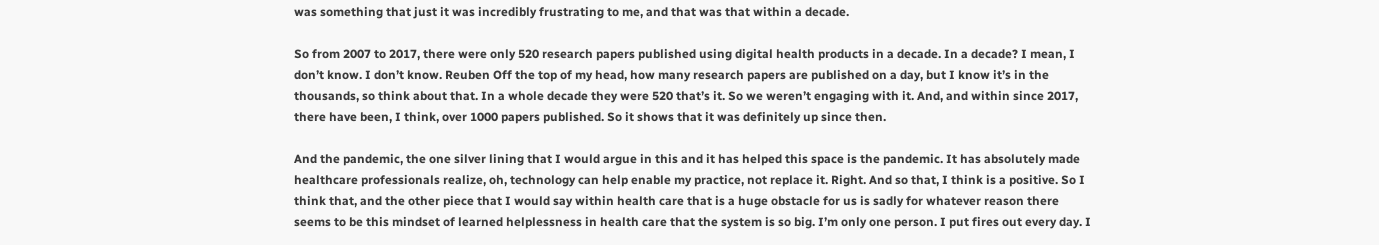was something that just it was incredibly frustrating to me, and that was that within a decade.

So from 2007 to 2017, there were only 520 research papers published using digital health products in a decade. In a decade? I mean, I don’t know. I don’t know. Reuben Off the top of my head, how many research papers are published on a day, but I know it’s in the thousands, so think about that. In a whole decade they were 520 that’s it. So we weren’t engaging with it. And, and within since 2017, there have been, I think, over 1000 papers published. So it shows that it was definitely up since then.

And the pandemic, the one silver lining that I would argue in this and it has helped this space is the pandemic. It has absolutely made healthcare professionals realize, oh, technology can help enable my practice, not replace it. Right. And so that, I think is a positive. So I think that, and the other piece that I would say within health care that is a huge obstacle for us is sadly for whatever reason there seems to be this mindset of learned helplessness in health care that the system is so big. I’m only one person. I put fires out every day. I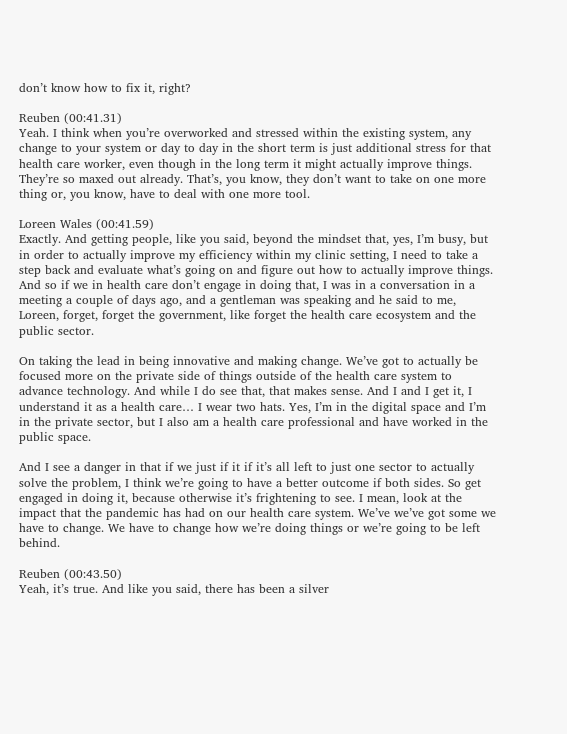don’t know how to fix it, right?

Reuben (00:41.31)
Yeah. I think when you’re overworked and stressed within the existing system, any change to your system or day to day in the short term is just additional stress for that health care worker, even though in the long term it might actually improve things. They’re so maxed out already. That’s, you know, they don’t want to take on one more thing or, you know, have to deal with one more tool.

Loreen Wales (00:41.59)
Exactly. And getting people, like you said, beyond the mindset that, yes, I’m busy, but in order to actually improve my efficiency within my clinic setting, I need to take a step back and evaluate what’s going on and figure out how to actually improve things. And so if we in health care don’t engage in doing that, I was in a conversation in a meeting a couple of days ago, and a gentleman was speaking and he said to me, Loreen, forget, forget the government, like forget the health care ecosystem and the public sector.

On taking the lead in being innovative and making change. We’ve got to actually be focused more on the private side of things outside of the health care system to advance technology. And while I do see that, that makes sense. And I and I get it, I understand it as a health care… I wear two hats. Yes, I’m in the digital space and I’m in the private sector, but I also am a health care professional and have worked in the public space.

And I see a danger in that if we just if it if it’s all left to just one sector to actually solve the problem, I think we’re going to have a better outcome if both sides. So get engaged in doing it, because otherwise it’s frightening to see. I mean, look at the impact that the pandemic has had on our health care system. We’ve we’ve got some we have to change. We have to change how we’re doing things or we’re going to be left behind.

Reuben (00:43.50)
Yeah, it’s true. And like you said, there has been a silver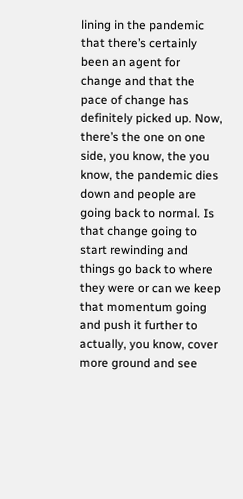lining in the pandemic that there’s certainly been an agent for change and that the pace of change has definitely picked up. Now, there’s the one on one side, you know, the you know, the pandemic dies down and people are going back to normal. Is that change going to start rewinding and things go back to where they were or can we keep that momentum going and push it further to actually, you know, cover more ground and see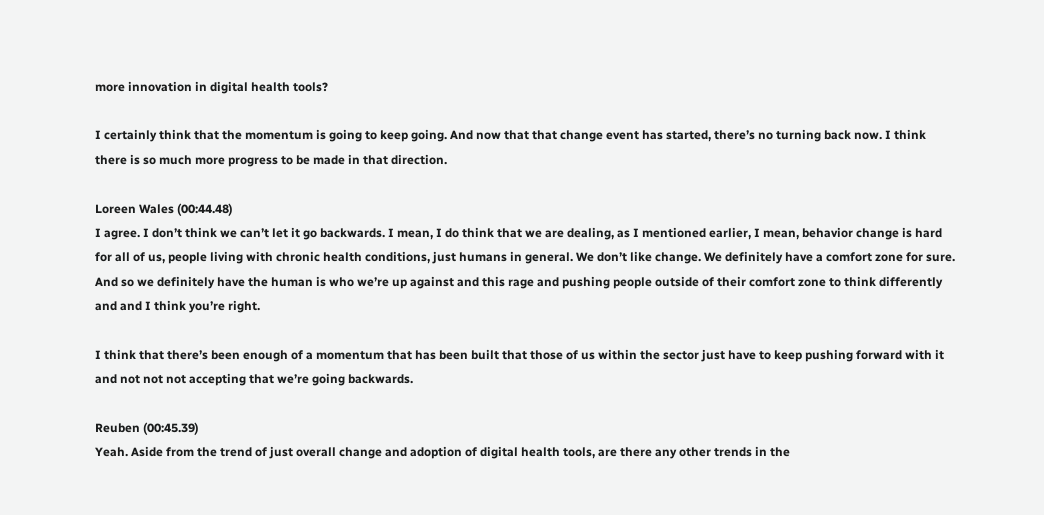more innovation in digital health tools?

I certainly think that the momentum is going to keep going. And now that that change event has started, there’s no turning back now. I think there is so much more progress to be made in that direction.

Loreen Wales (00:44.48)
I agree. I don’t think we can’t let it go backwards. I mean, I do think that we are dealing, as I mentioned earlier, I mean, behavior change is hard for all of us, people living with chronic health conditions, just humans in general. We don’t like change. We definitely have a comfort zone for sure. And so we definitely have the human is who we’re up against and this rage and pushing people outside of their comfort zone to think differently and and I think you’re right.

I think that there’s been enough of a momentum that has been built that those of us within the sector just have to keep pushing forward with it and not not not accepting that we’re going backwards.

Reuben (00:45.39)
Yeah. Aside from the trend of just overall change and adoption of digital health tools, are there any other trends in the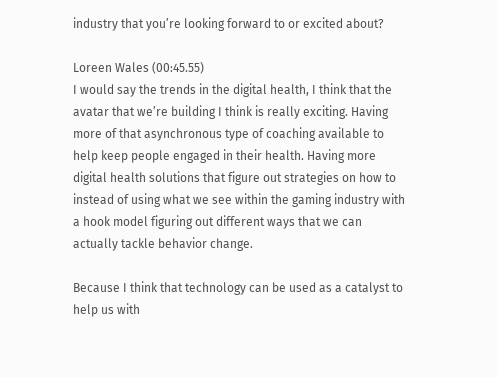industry that you’re looking forward to or excited about?

Loreen Wales (00:45.55)
I would say the trends in the digital health, I think that the avatar that we’re building I think is really exciting. Having more of that asynchronous type of coaching available to help keep people engaged in their health. Having more digital health solutions that figure out strategies on how to instead of using what we see within the gaming industry with a hook model figuring out different ways that we can actually tackle behavior change.

Because I think that technology can be used as a catalyst to help us with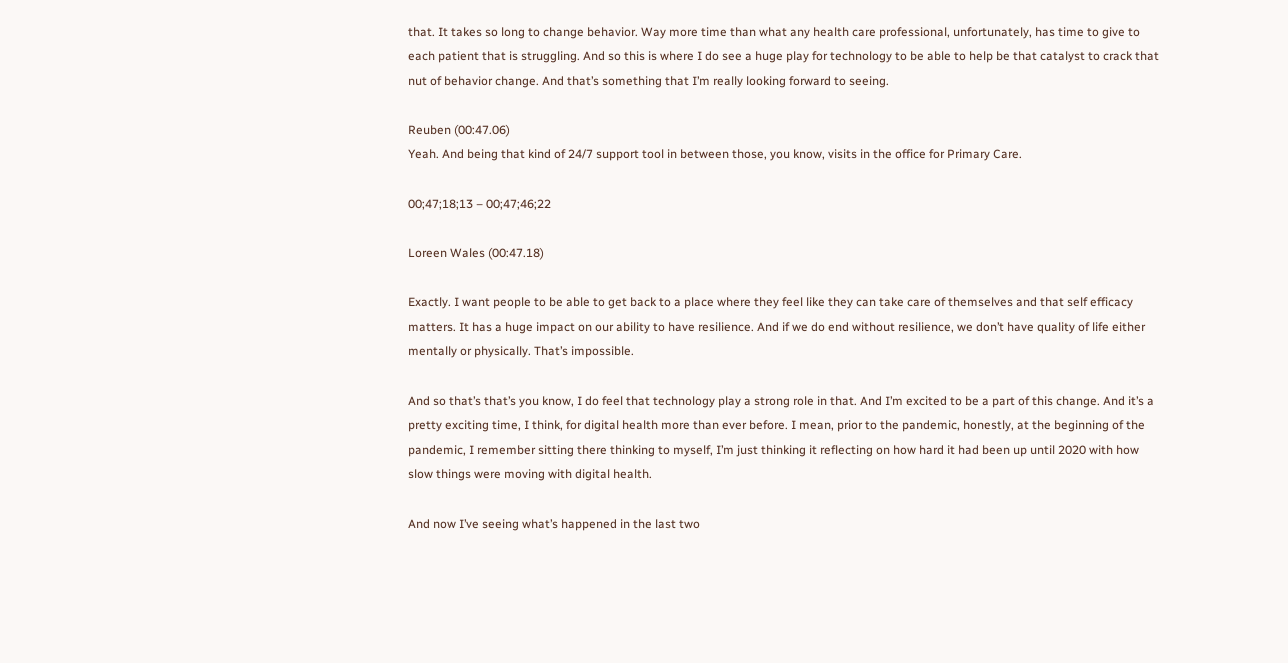that. It takes so long to change behavior. Way more time than what any health care professional, unfortunately, has time to give to each patient that is struggling. And so this is where I do see a huge play for technology to be able to help be that catalyst to crack that nut of behavior change. And that’s something that I’m really looking forward to seeing.

Reuben (00:47.06)
Yeah. And being that kind of 24/7 support tool in between those, you know, visits in the office for Primary Care.

00;47;18;13 – 00;47;46;22

Loreen Wales (00:47.18)

Exactly. I want people to be able to get back to a place where they feel like they can take care of themselves and that self efficacy matters. It has a huge impact on our ability to have resilience. And if we do end without resilience, we don’t have quality of life either mentally or physically. That’s impossible.

And so that’s that’s you know, I do feel that technology play a strong role in that. And I’m excited to be a part of this change. And it’s a pretty exciting time, I think, for digital health more than ever before. I mean, prior to the pandemic, honestly, at the beginning of the pandemic, I remember sitting there thinking to myself, I’m just thinking it reflecting on how hard it had been up until 2020 with how slow things were moving with digital health.

And now I’ve seeing what’s happened in the last two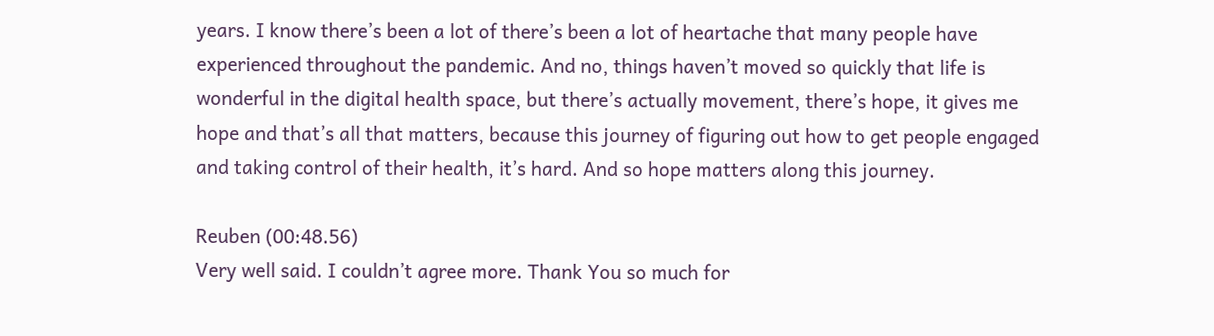years. I know there’s been a lot of there’s been a lot of heartache that many people have experienced throughout the pandemic. And no, things haven’t moved so quickly that life is wonderful in the digital health space, but there’s actually movement, there’s hope, it gives me hope and that’s all that matters, because this journey of figuring out how to get people engaged and taking control of their health, it’s hard. And so hope matters along this journey.

Reuben (00:48.56)
Very well said. I couldn’t agree more. Thank You so much for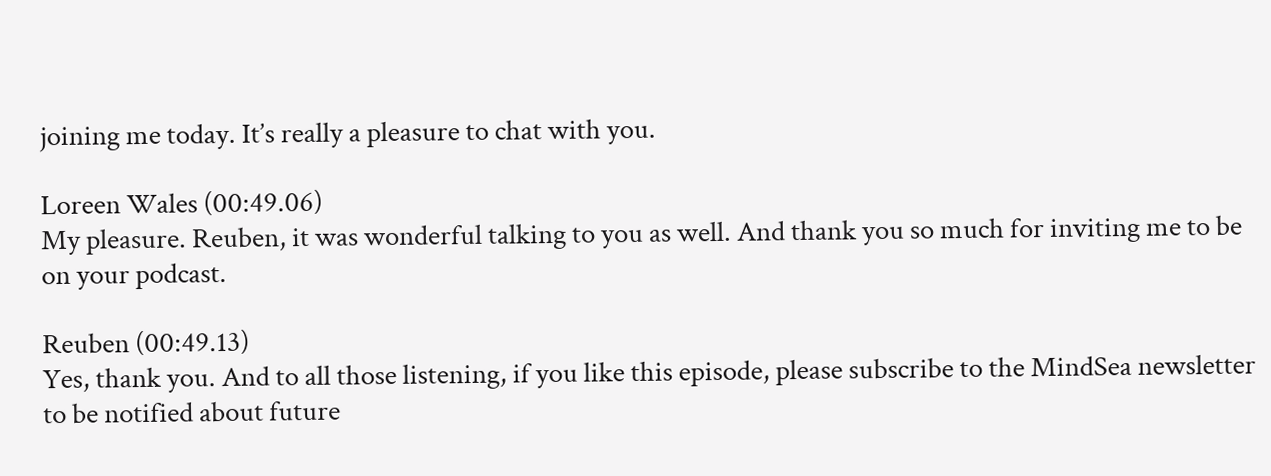joining me today. It’s really a pleasure to chat with you.

Loreen Wales (00:49.06)
My pleasure. Reuben, it was wonderful talking to you as well. And thank you so much for inviting me to be on your podcast.

Reuben (00:49.13)
Yes, thank you. And to all those listening, if you like this episode, please subscribe to the MindSea newsletter to be notified about future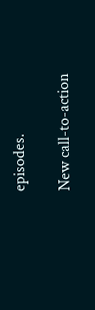episodes.

New call-to-action